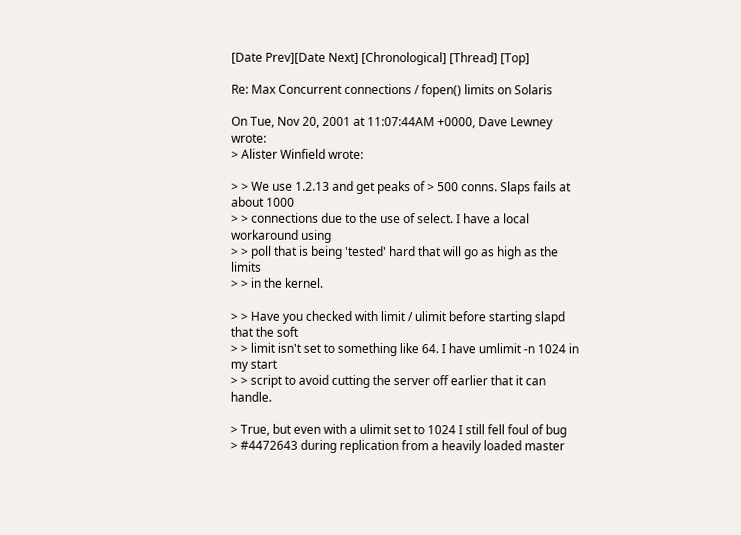[Date Prev][Date Next] [Chronological] [Thread] [Top]

Re: Max Concurrent connections / fopen() limits on Solaris

On Tue, Nov 20, 2001 at 11:07:44AM +0000, Dave Lewney wrote:
> Alister Winfield wrote:

> > We use 1.2.13 and get peaks of > 500 conns. Slaps fails at about 1000
> > connections due to the use of select. I have a local workaround using
> > poll that is being 'tested' hard that will go as high as the limits
> > in the kernel.

> > Have you checked with limit / ulimit before starting slapd that the soft
> > limit isn't set to something like 64. I have umlimit -n 1024 in my start
> > script to avoid cutting the server off earlier that it can handle.

> True, but even with a ulimit set to 1024 I still fell foul of bug
> #4472643 during replication from a heavily loaded master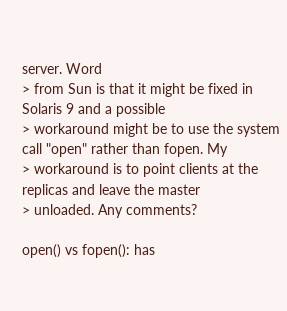server. Word
> from Sun is that it might be fixed in Solaris 9 and a possible
> workaround might be to use the system call "open" rather than fopen. My
> workaround is to point clients at the replicas and leave the master
> unloaded. Any comments?

open() vs fopen(): has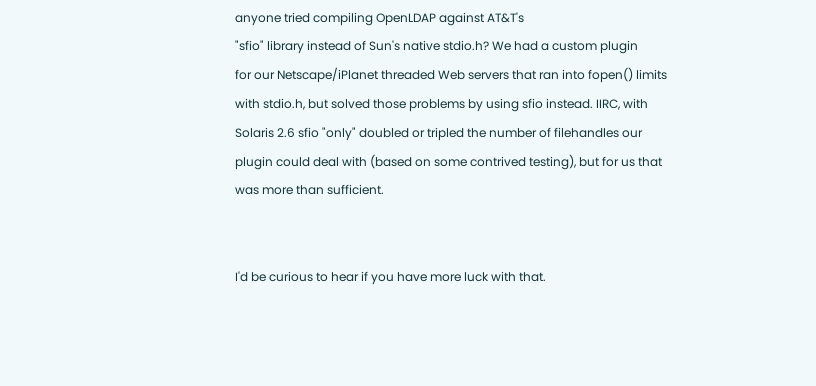anyone tried compiling OpenLDAP against AT&T's
"sfio" library instead of Sun's native stdio.h? We had a custom plugin
for our Netscape/iPlanet threaded Web servers that ran into fopen() limits
with stdio.h, but solved those problems by using sfio instead. IIRC, with
Solaris 2.6 sfio "only" doubled or tripled the number of filehandles our
plugin could deal with (based on some contrived testing), but for us that
was more than sufficient.


I'd be curious to hear if you have more luck with that.